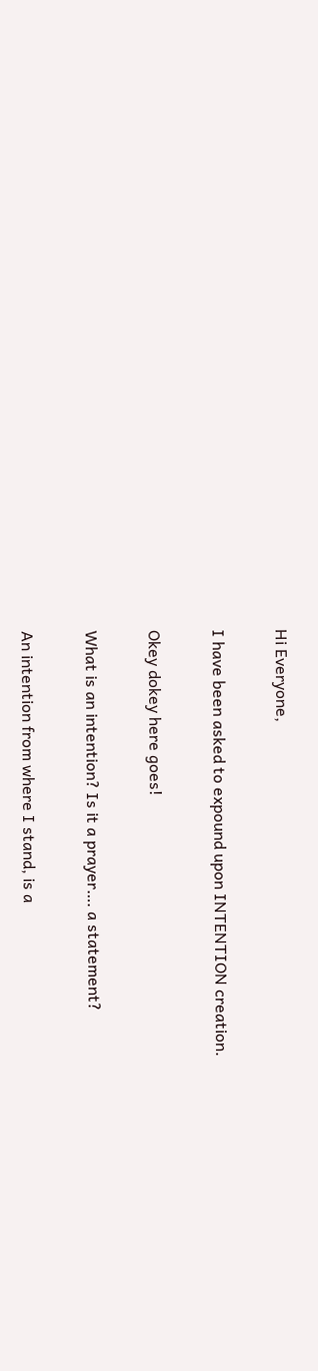Hi Everyone,

I have been asked to expound upon INTENTION creation.

Okey dokey here goes!

What is an intention? Is it a prayer…. a statement?

An intention from where I stand, is a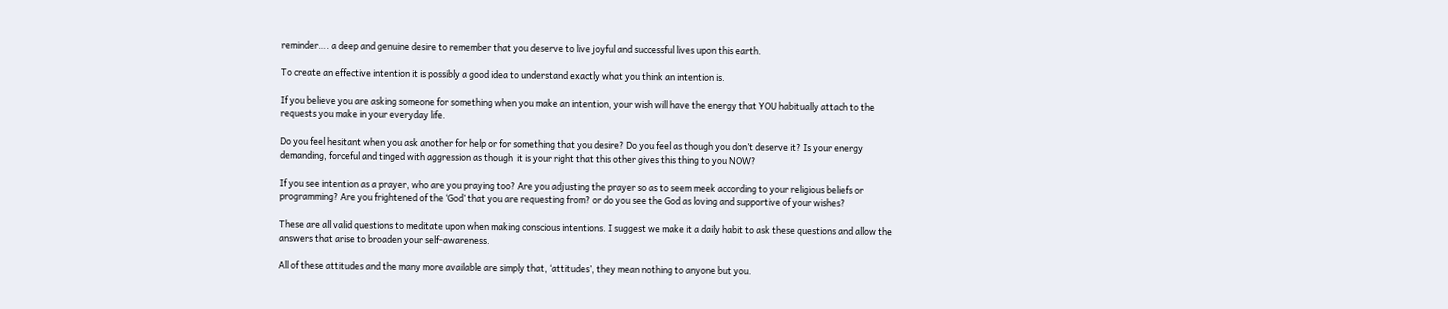reminder…. a deep and genuine desire to remember that you deserve to live joyful and successful lives upon this earth.

To create an effective intention it is possibly a good idea to understand exactly what you think an intention is.

If you believe you are asking someone for something when you make an intention, your wish will have the energy that YOU habitually attach to the requests you make in your everyday life.

Do you feel hesitant when you ask another for help or for something that you desire? Do you feel as though you don’t deserve it? Is your energy demanding, forceful and tinged with aggression as though  it is your right that this other gives this thing to you NOW?

If you see intention as a prayer, who are you praying too? Are you adjusting the prayer so as to seem meek according to your religious beliefs or programming? Are you frightened of the ‘God’ that you are requesting from? or do you see the God as loving and supportive of your wishes?

These are all valid questions to meditate upon when making conscious intentions. I suggest we make it a daily habit to ask these questions and allow the answers that arise to broaden your self-awareness.

All of these attitudes and the many more available are simply that, ‘attitudes’, they mean nothing to anyone but you.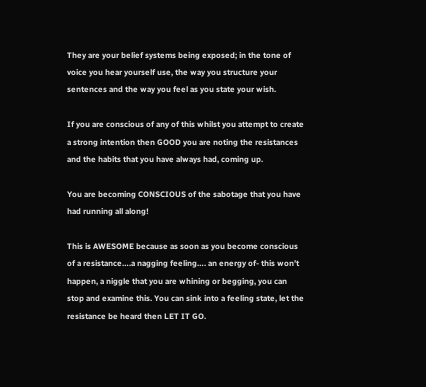They are your belief systems being exposed; in the tone of voice you hear yourself use, the way you structure your sentences and the way you feel as you state your wish.

If you are conscious of any of this whilst you attempt to create a strong intention then GOOD you are noting the resistances and the habits that you have always had, coming up.

You are becoming CONSCIOUS of the sabotage that you have had running all along!

This is AWESOME because as soon as you become conscious of a resistance….a nagging feeling…. an energy of- this won’t happen, a niggle that you are whining or begging, you can stop and examine this. You can sink into a feeling state, let the resistance be heard then LET IT GO.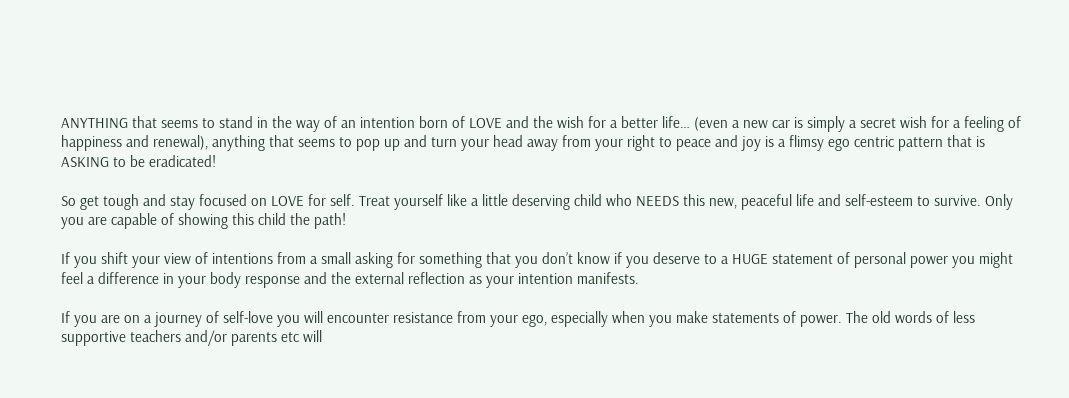ANYTHING that seems to stand in the way of an intention born of LOVE and the wish for a better life… (even a new car is simply a secret wish for a feeling of happiness and renewal), anything that seems to pop up and turn your head away from your right to peace and joy is a flimsy ego centric pattern that is ASKING to be eradicated!

So get tough and stay focused on LOVE for self. Treat yourself like a little deserving child who NEEDS this new, peaceful life and self-esteem to survive. Only you are capable of showing this child the path!

If you shift your view of intentions from a small asking for something that you don’t know if you deserve to a HUGE statement of personal power you might feel a difference in your body response and the external reflection as your intention manifests.

If you are on a journey of self-love you will encounter resistance from your ego, especially when you make statements of power. The old words of less supportive teachers and/or parents etc will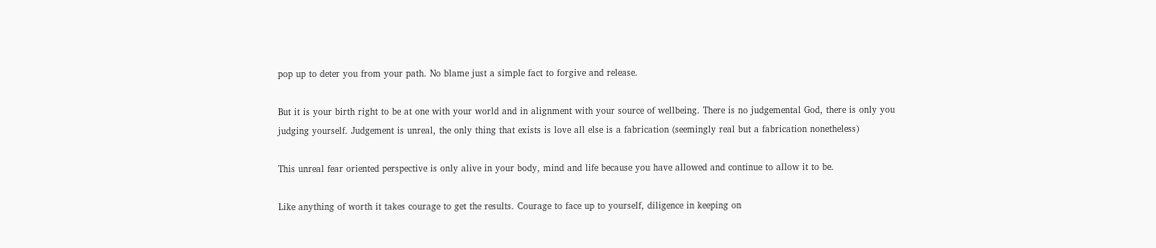pop up to deter you from your path. No blame just a simple fact to forgive and release.

But it is your birth right to be at one with your world and in alignment with your source of wellbeing. There is no judgemental God, there is only you judging yourself. Judgement is unreal, the only thing that exists is love all else is a fabrication (seemingly real but a fabrication nonetheless)

This unreal fear oriented perspective is only alive in your body, mind and life because you have allowed and continue to allow it to be.

Like anything of worth it takes courage to get the results. Courage to face up to yourself, diligence in keeping on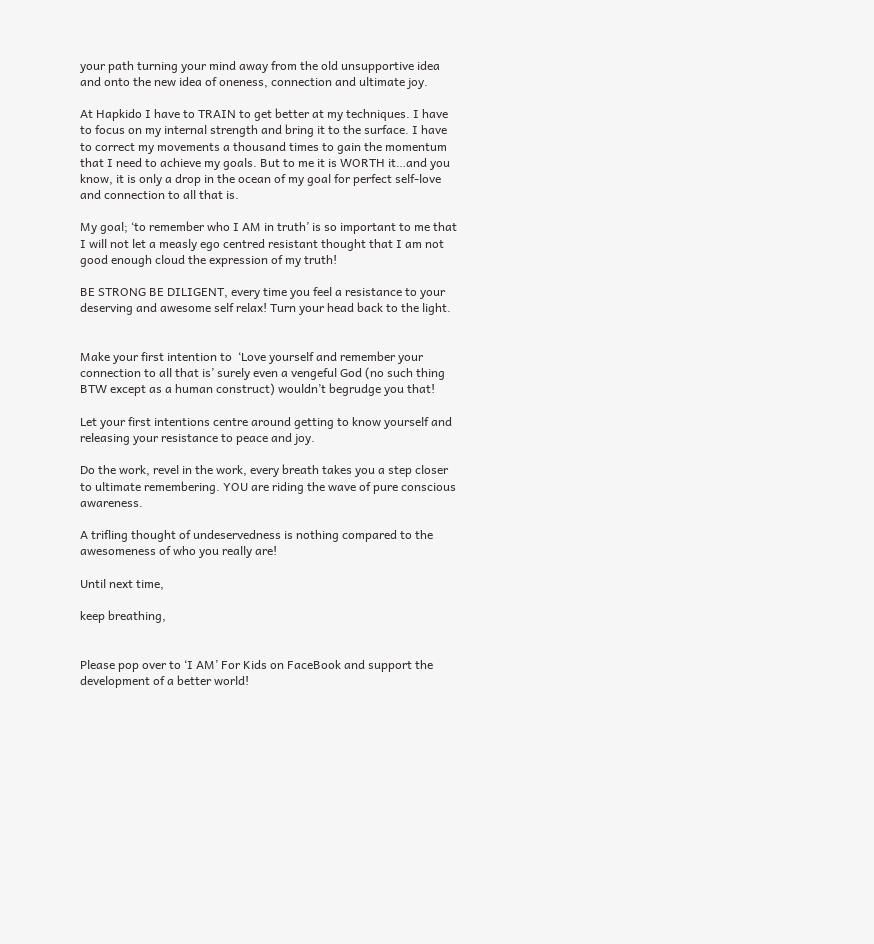your path turning your mind away from the old unsupportive idea and onto the new idea of oneness, connection and ultimate joy.

At Hapkido I have to TRAIN to get better at my techniques. I have to focus on my internal strength and bring it to the surface. I have to correct my movements a thousand times to gain the momentum that I need to achieve my goals. But to me it is WORTH it…and you know, it is only a drop in the ocean of my goal for perfect self-love and connection to all that is.

My goal; ‘to remember who I AM in truth’ is so important to me that I will not let a measly ego centred resistant thought that I am not good enough cloud the expression of my truth!

BE STRONG BE DILIGENT, every time you feel a resistance to your deserving and awesome self relax! Turn your head back to the light.


Make your first intention to  ‘Love yourself and remember your connection to all that is’ surely even a vengeful God (no such thing BTW except as a human construct) wouldn’t begrudge you that!

Let your first intentions centre around getting to know yourself and releasing your resistance to peace and joy.

Do the work, revel in the work, every breath takes you a step closer to ultimate remembering. YOU are riding the wave of pure conscious awareness.

A trifling thought of undeservedness is nothing compared to the awesomeness of who you really are!

Until next time,

keep breathing,


Please pop over to ‘I AM’ For Kids on FaceBook and support the development of a better world!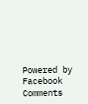Powered by Facebook Comments